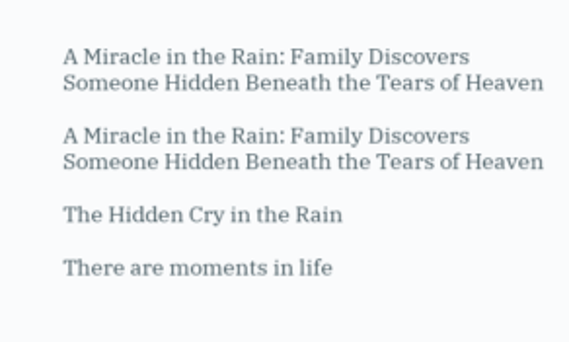A Miracle in the Rain: Family Discovers Someone Hidden Beneath the Tears of Heaven

A Miracle in the Rain: Family Discovers Someone Hidden Beneath the Tears of Heaven

The Hidden Cry in the Rain

There are moments in life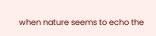when nature seems to echo the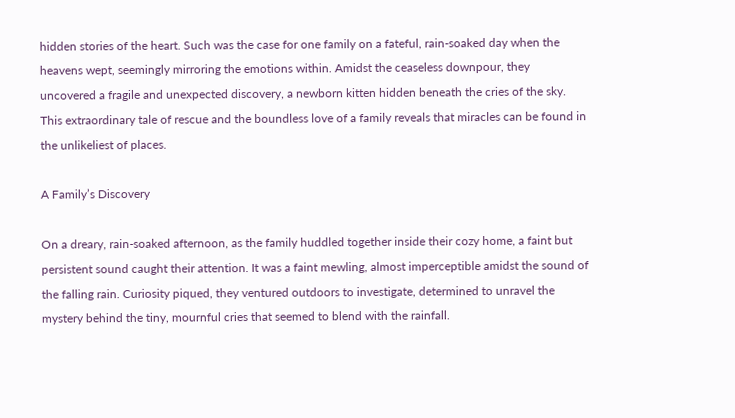hidden stories of the heart. Such was the case for one family on a fateful, rain-soaked day when the heavens wept, seemingly mirroring the emotions within. Amidst the ceaseless downpour, they uncovered a fragile and unexpected discovery, a newborn kitten hidden beneath the cries of the sky. This extraordinary tale of rescue and the boundless love of a family reveals that miracles can be found in the unlikeliest of places.

A Family’s Discovery

On a dreary, rain-soaked afternoon, as the family huddled together inside their cozy home, a faint but persistent sound caught their attention. It was a faint mewling, almost imperceptible amidst the sound of the falling rain. Curiosity piqued, they ventured outdoors to investigate, determined to unravel the mystery behind the tiny, mournful cries that seemed to blend with the rainfall.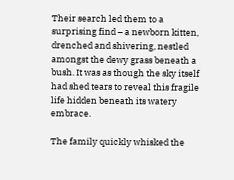Their search led them to a surprising find – a newborn kitten, drenched and shivering, nestled amongst the dewy grass beneath a bush. It was as though the sky itself had shed tears to reveal this fragile life hidden beneath its watery embrace.

The family quickly whisked the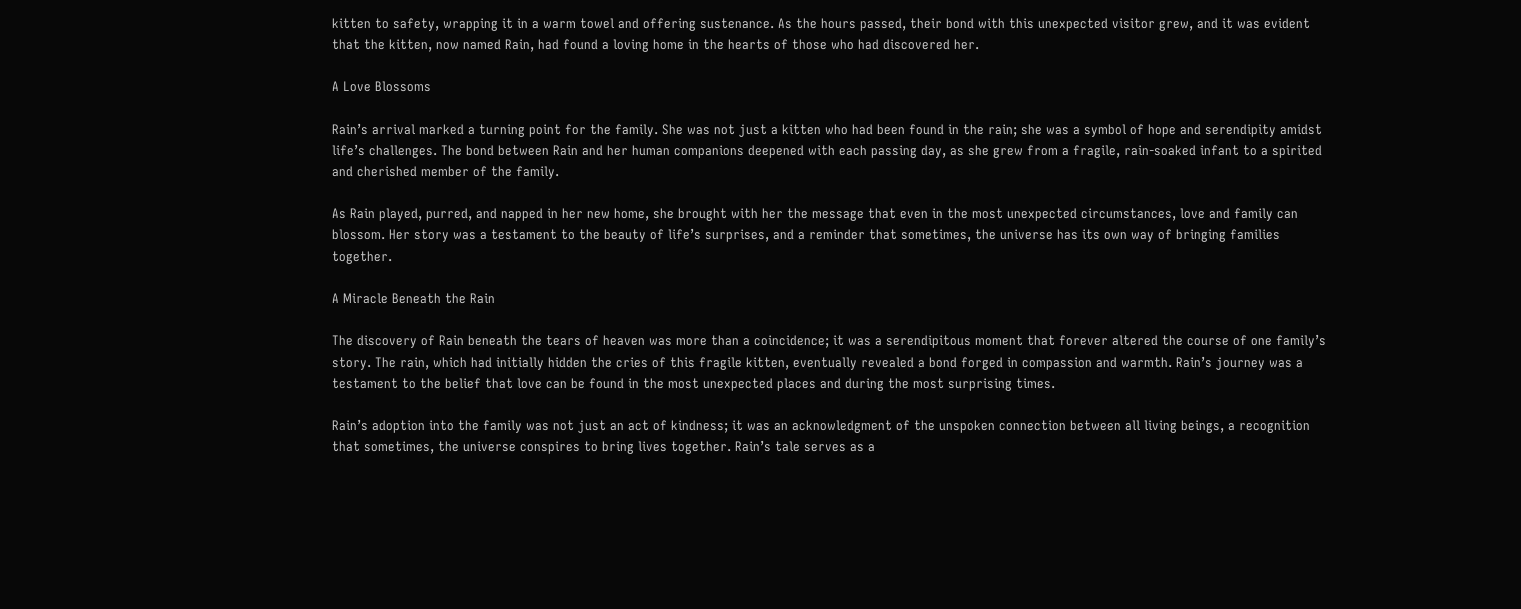kitten to safety, wrapping it in a warm towel and offering sustenance. As the hours passed, their bond with this unexpected visitor grew, and it was evident that the kitten, now named Rain, had found a loving home in the hearts of those who had discovered her.

A Love Blossoms

Rain’s arrival marked a turning point for the family. She was not just a kitten who had been found in the rain; she was a symbol of hope and serendipity amidst life’s challenges. The bond between Rain and her human companions deepened with each passing day, as she grew from a fragile, rain-soaked infant to a spirited and cherished member of the family.

As Rain played, purred, and napped in her new home, she brought with her the message that even in the most unexpected circumstances, love and family can blossom. Her story was a testament to the beauty of life’s surprises, and a reminder that sometimes, the universe has its own way of bringing families together.

A Miracle Beneath the Rain

The discovery of Rain beneath the tears of heaven was more than a coincidence; it was a serendipitous moment that forever altered the course of one family’s story. The rain, which had initially hidden the cries of this fragile kitten, eventually revealed a bond forged in compassion and warmth. Rain’s journey was a testament to the belief that love can be found in the most unexpected places and during the most surprising times.

Rain’s adoption into the family was not just an act of kindness; it was an acknowledgment of the unspoken connection between all living beings, a recognition that sometimes, the universe conspires to bring lives together. Rain’s tale serves as a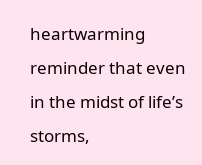heartwarming reminder that even in the midst of life’s storms,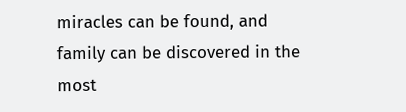miracles can be found, and family can be discovered in the most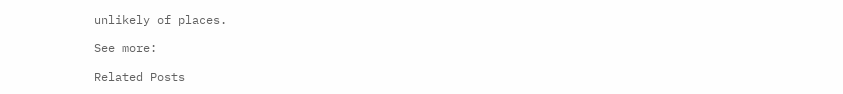unlikely of places.

See more:

Related Posts